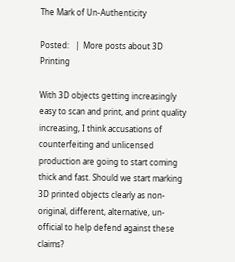The Mark of Un-Authenticity

Posted:   |  More posts about 3D Printing

With 3D objects getting increasingly easy to scan and print, and print quality increasing, I think accusations of counterfeiting and unlicensed production are going to start coming thick and fast. Should we start marking 3D printed objects clearly as non-original, different, alternative, un-official to help defend against these claims?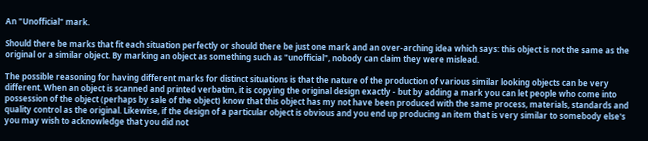An "Unofficial" mark.

Should there be marks that fit each situation perfectly or should there be just one mark and an over-arching idea which says: this object is not the same as the original or a similar object. By marking an object as something such as "unofficial", nobody can claim they were mislead.

The possible reasoning for having different marks for distinct situations is that the nature of the production of various similar looking objects can be very different. When an object is scanned and printed verbatim, it is copying the original design exactly - but by adding a mark you can let people who come into possession of the object (perhaps by sale of the object) know that this object has my not have been produced with the same process, materials, standards and quality control as the original. Likewise, if the design of a particular object is obvious and you end up producing an item that is very similar to somebody else's you may wish to acknowledge that you did not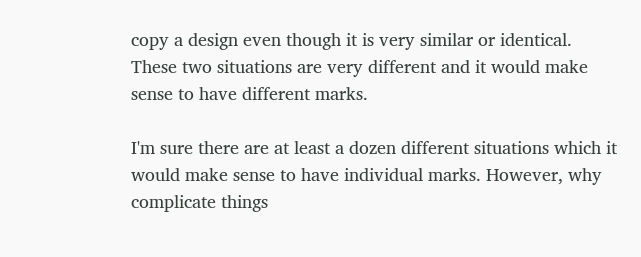copy a design even though it is very similar or identical. These two situations are very different and it would make sense to have different marks.

I'm sure there are at least a dozen different situations which it would make sense to have individual marks. However, why complicate things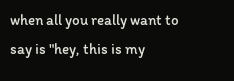when all you really want to say is "hey, this is my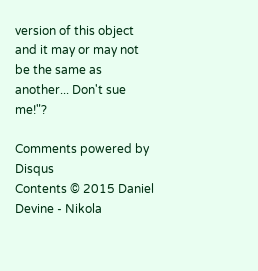version of this object and it may or may not be the same as another... Don't sue me!"?

Comments powered by Disqus
Contents © 2015 Daniel Devine - Nikola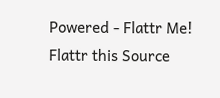Powered - Flattr Me! Flattr this Source